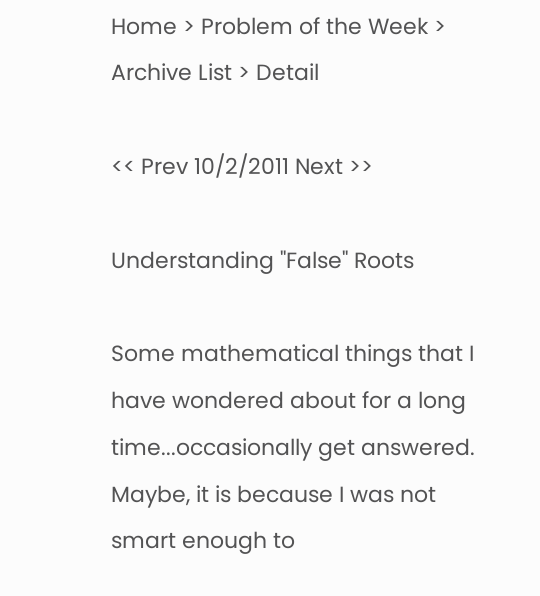Home > Problem of the Week > Archive List > Detail

<< Prev 10/2/2011 Next >>

Understanding "False" Roots

Some mathematical things that I have wondered about for a long time...occasionally get answered. Maybe, it is because I was not smart enough to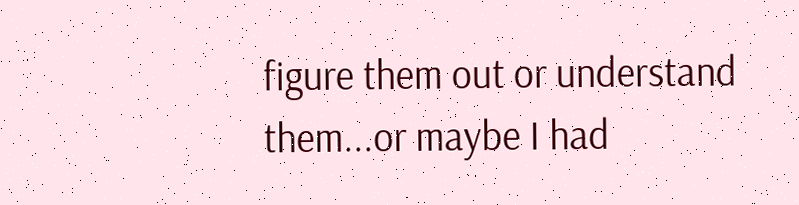figure them out or understand them...or maybe I had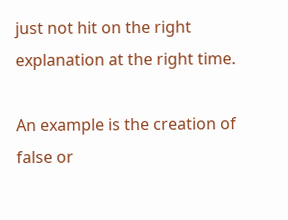just not hit on the right explanation at the right time.

An example is the creation of false or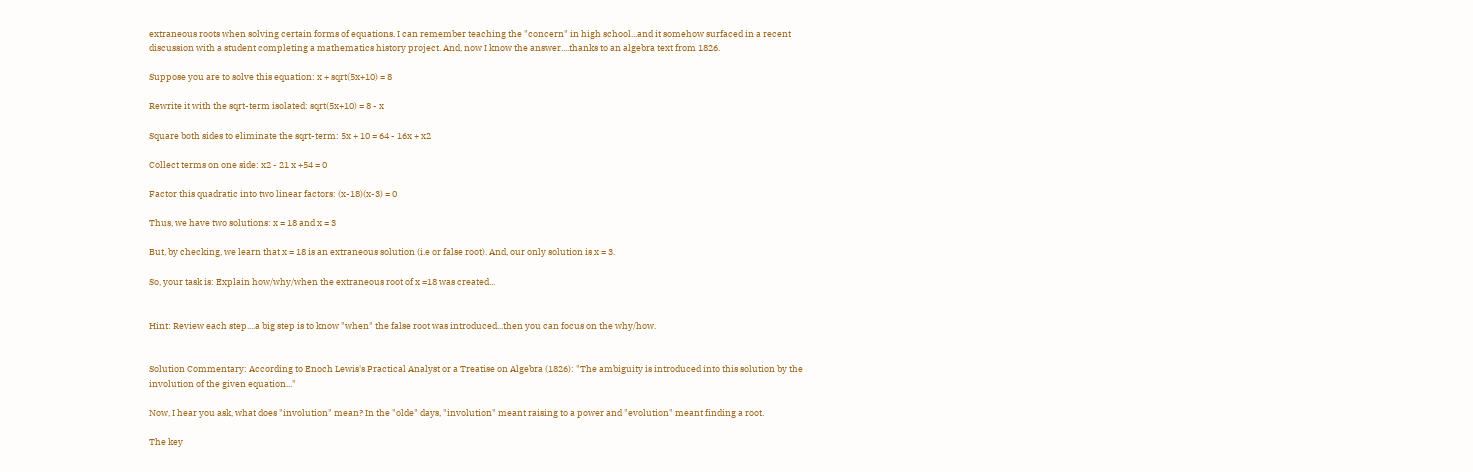extraneous roots when solving certain forms of equations. I can remember teaching the "concern" in high school...and it somehow surfaced in a recent discussion with a student completing a mathematics history project. And, now I know the answer....thanks to an algebra text from 1826.

Suppose you are to solve this equation: x + sqrt(5x+10) = 8

Rewrite it with the sqrt-term isolated: sqrt(5x+10) = 8 - x

Square both sides to eliminate the sqrt-term: 5x + 10 = 64 - 16x + x2

Collect terms on one side: x2 - 21 x +54 = 0

Factor this quadratic into two linear factors: (x-18)(x-3) = 0

Thus, we have two solutions: x = 18 and x = 3

But, by checking, we learn that x = 18 is an extraneous solution (i.e or false root). And, our only solution is x = 3.

So, your task is: Explain how/why/when the extraneous root of x =18 was created...


Hint: Review each step....a big step is to know "when" the false root was introduced...then you can focus on the why/how.


Solution Commentary: According to Enoch Lewis's Practical Analyst or a Treatise on Algebra (1826): "The ambiguity is introduced into this solution by the involution of the given equation..."

Now, I hear you ask, what does "involution" mean? In the "olde" days, "involution" meant raising to a power and "evolution" meant finding a root.

The key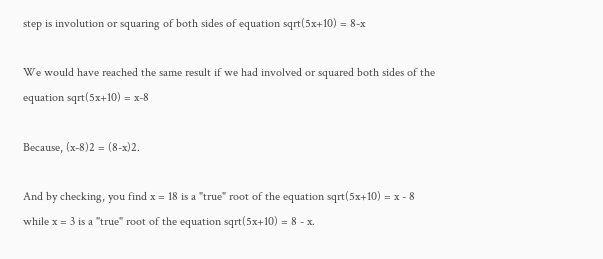step is involution or squaring of both sides of equation sqrt(5x+10) = 8-x

We would have reached the same result if we had involved or squared both sides of the equation sqrt(5x+10) = x-8

Because, (x-8)2 = (8-x)2.

And by checking, you find x = 18 is a "true" root of the equation sqrt(5x+10) = x - 8 while x = 3 is a "true" root of the equation sqrt(5x+10) = 8 - x.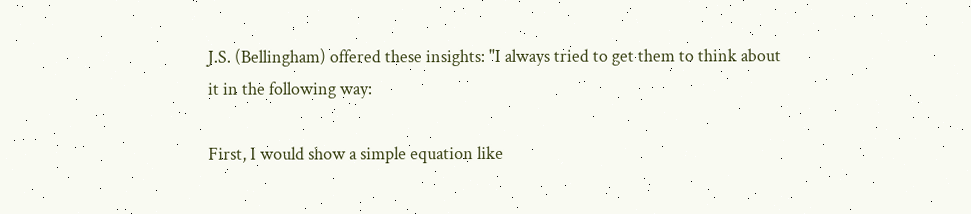J.S. (Bellingham) offered these insights: "I always tried to get them to think about it in the following way:

First, I would show a simple equation like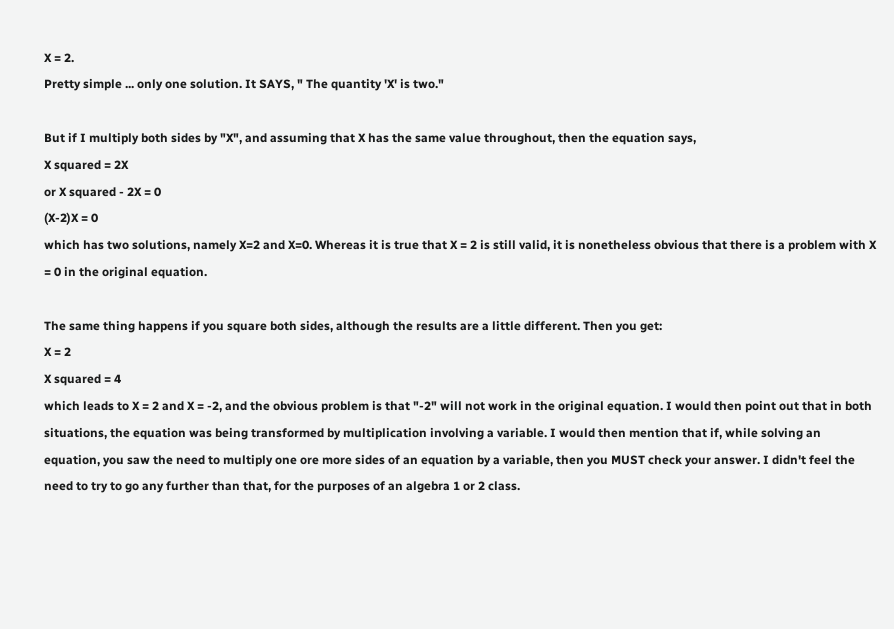X = 2.
Pretty simple ... only one solution. It SAYS, " The quantity 'X' is two."

But if I multiply both sides by "X", and assuming that X has the same value throughout, then the equation says,
X squared = 2X
or X squared - 2X = 0
(X-2)X = 0
which has two solutions, namely X=2 and X=0. Whereas it is true that X = 2 is still valid, it is nonetheless obvious that there is a problem with X = 0 in the original equation.

The same thing happens if you square both sides, although the results are a little different. Then you get:
X = 2
X squared = 4
which leads to X = 2 and X = -2, and the obvious problem is that "-2" will not work in the original equation. I would then point out that in both situations, the equation was being transformed by multiplication involving a variable. I would then mention that if, while solving an equation, you saw the need to multiply one ore more sides of an equation by a variable, then you MUST check your answer. I didn't feel the need to try to go any further than that, for the purposes of an algebra 1 or 2 class.